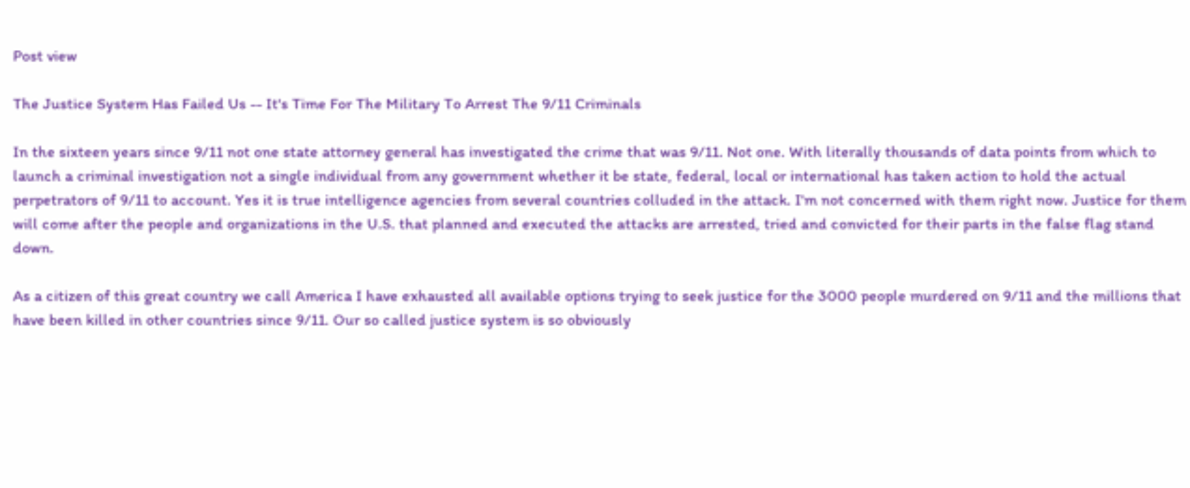Post view

The Justice System Has Failed Us -- It's Time For The Military To Arrest The 9/11 Criminals

In the sixteen years since 9/11 not one state attorney general has investigated the crime that was 9/11. Not one. With literally thousands of data points from which to launch a criminal investigation not a single individual from any government whether it be state, federal, local or international has taken action to hold the actual perpetrators of 9/11 to account. Yes it is true intelligence agencies from several countries colluded in the attack. I'm not concerned with them right now. Justice for them will come after the people and organizations in the U.S. that planned and executed the attacks are arrested, tried and convicted for their parts in the false flag stand down.

As a citizen of this great country we call America I have exhausted all available options trying to seek justice for the 3000 people murdered on 9/11 and the millions that have been killed in other countries since 9/11. Our so called justice system is so obviously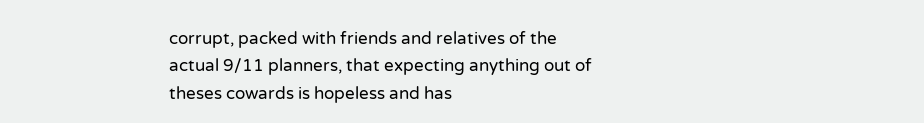corrupt, packed with friends and relatives of the actual 9/11 planners, that expecting anything out of theses cowards is hopeless and has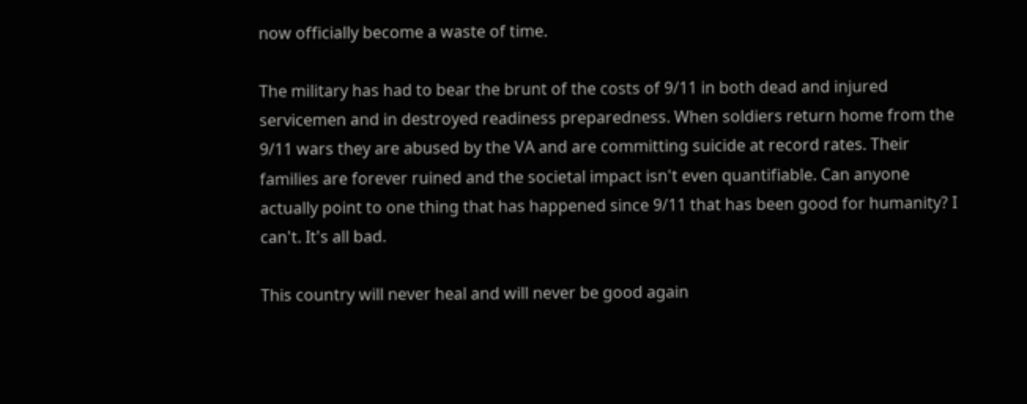now officially become a waste of time.

The military has had to bear the brunt of the costs of 9/11 in both dead and injured servicemen and in destroyed readiness preparedness. When soldiers return home from the 9/11 wars they are abused by the VA and are committing suicide at record rates. Their families are forever ruined and the societal impact isn't even quantifiable. Can anyone actually point to one thing that has happened since 9/11 that has been good for humanity? I can't. It's all bad.

This country will never heal and will never be good again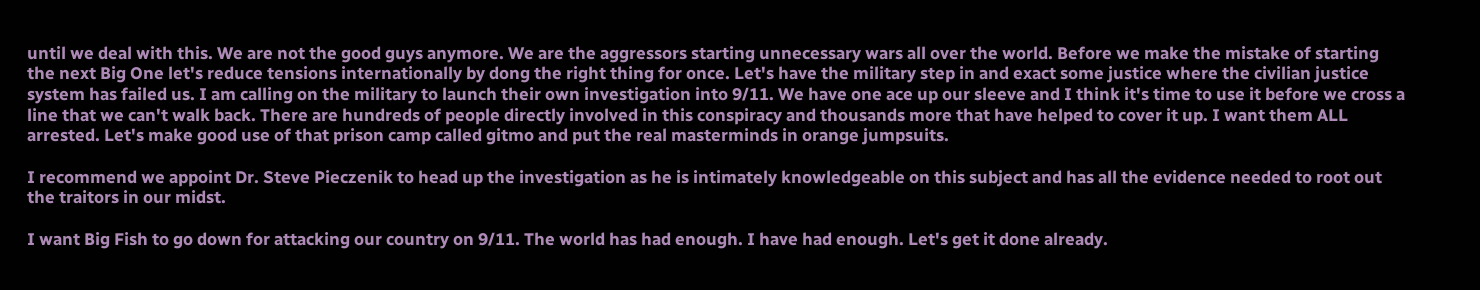until we deal with this. We are not the good guys anymore. We are the aggressors starting unnecessary wars all over the world. Before we make the mistake of starting the next Big One let's reduce tensions internationally by dong the right thing for once. Let's have the military step in and exact some justice where the civilian justice system has failed us. I am calling on the military to launch their own investigation into 9/11. We have one ace up our sleeve and I think it's time to use it before we cross a line that we can't walk back. There are hundreds of people directly involved in this conspiracy and thousands more that have helped to cover it up. I want them ALL arrested. Let's make good use of that prison camp called gitmo and put the real masterminds in orange jumpsuits.

I recommend we appoint Dr. Steve Pieczenik to head up the investigation as he is intimately knowledgeable on this subject and has all the evidence needed to root out the traitors in our midst.

I want Big Fish to go down for attacking our country on 9/11. The world has had enough. I have had enough. Let's get it done already.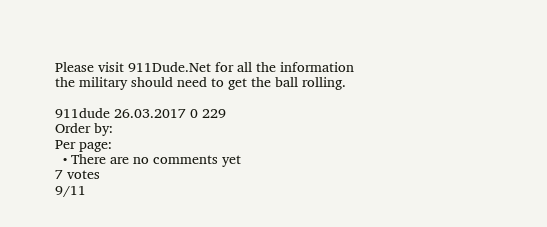Please visit 911Dude.Net for all the information the military should need to get the ball rolling.

911dude 26.03.2017 0 229
Order by:
Per page:
  • There are no comments yet
7 votes
9/11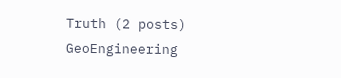Truth (2 posts)
GeoEngineering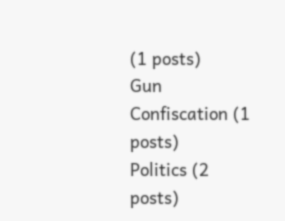(1 posts)
Gun Confiscation (1 posts)
Politics (2 posts)